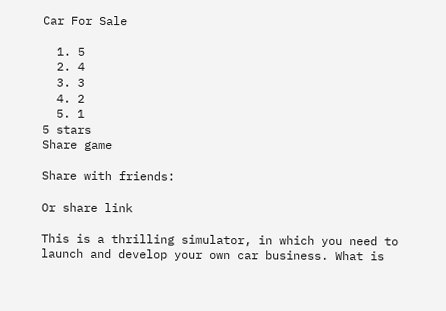Car For Sale

  1. 5
  2. 4
  3. 3
  4. 2
  5. 1
5 stars
Share game

Share with friends:

Or share link

This is a thrilling simulator, in which you need to launch and develop your own car business. What is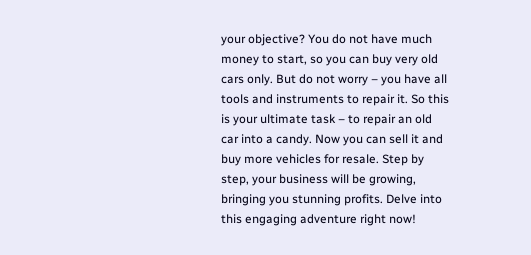your objective? You do not have much money to start, so you can buy very old cars only. But do not worry – you have all tools and instruments to repair it. So this is your ultimate task – to repair an old car into a candy. Now you can sell it and buy more vehicles for resale. Step by step, your business will be growing, bringing you stunning profits. Delve into this engaging adventure right now!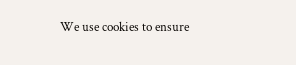We use cookies to ensure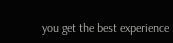you get the best experience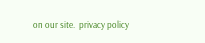on our site.  privacy policy